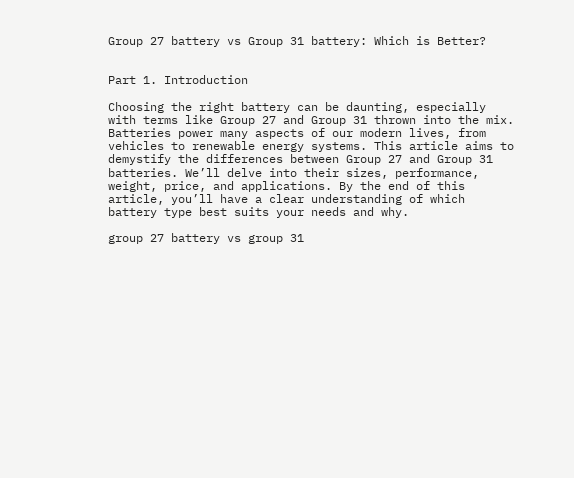Group 27 battery vs Group 31 battery: Which is Better?


Part 1. Introduction

Choosing the right battery can be daunting, especially with terms like Group 27 and Group 31 thrown into the mix. Batteries power many aspects of our modern lives, from vehicles to renewable energy systems. This article aims to demystify the differences between Group 27 and Group 31 batteries. We’ll delve into their sizes, performance, weight, price, and applications. By the end of this article, you’ll have a clear understanding of which battery type best suits your needs and why.

group 27 battery vs group 31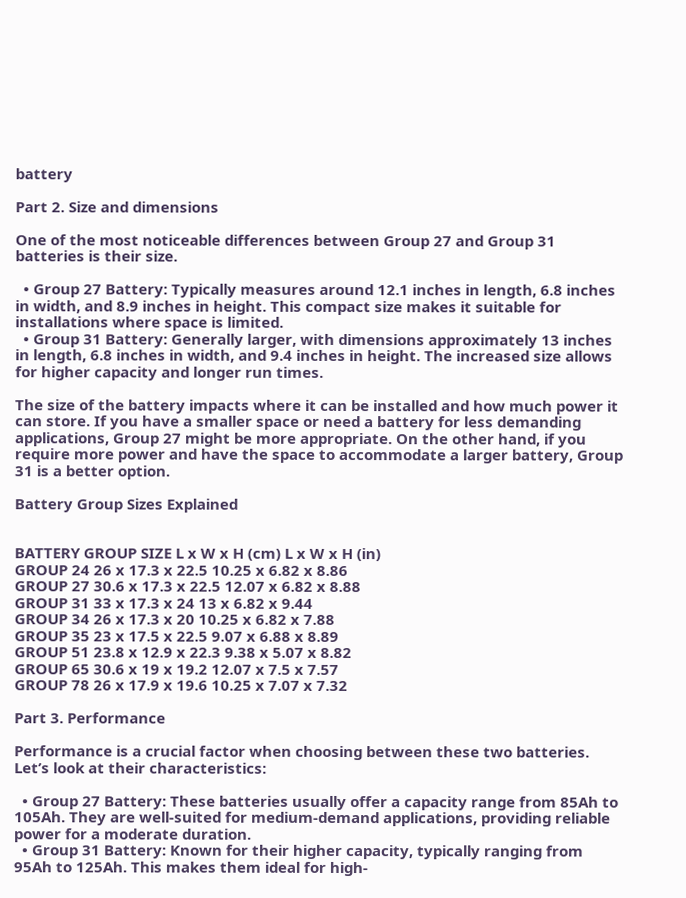battery

Part 2. Size and dimensions

One of the most noticeable differences between Group 27 and Group 31 batteries is their size.

  • Group 27 Battery: Typically measures around 12.1 inches in length, 6.8 inches in width, and 8.9 inches in height. This compact size makes it suitable for installations where space is limited.
  • Group 31 Battery: Generally larger, with dimensions approximately 13 inches in length, 6.8 inches in width, and 9.4 inches in height. The increased size allows for higher capacity and longer run times.

The size of the battery impacts where it can be installed and how much power it can store. If you have a smaller space or need a battery for less demanding applications, Group 27 might be more appropriate. On the other hand, if you require more power and have the space to accommodate a larger battery, Group 31 is a better option.

Battery Group Sizes Explained


BATTERY GROUP SIZE L x W x H (cm) L x W x H (in)
GROUP 24 26 x 17.3 x 22.5 10.25 x 6.82 x 8.86
GROUP 27 30.6 x 17.3 x 22.5 12.07 x 6.82 x 8.88
GROUP 31 33 x 17.3 x 24 13 x 6.82 x 9.44
GROUP 34 26 x 17.3 x 20 10.25 x 6.82 x 7.88
GROUP 35 23 x 17.5 x 22.5 9.07 x 6.88 x 8.89
GROUP 51 23.8 x 12.9 x 22.3 9.38 x 5.07 x 8.82
GROUP 65 30.6 x 19 x 19.2 12.07 x 7.5 x 7.57
GROUP 78 26 x 17.9 x 19.6 10.25 x 7.07 x 7.32

Part 3. Performance

Performance is a crucial factor when choosing between these two batteries. Let’s look at their characteristics:

  • Group 27 Battery: These batteries usually offer a capacity range from 85Ah to 105Ah. They are well-suited for medium-demand applications, providing reliable power for a moderate duration.
  • Group 31 Battery: Known for their higher capacity, typically ranging from 95Ah to 125Ah. This makes them ideal for high-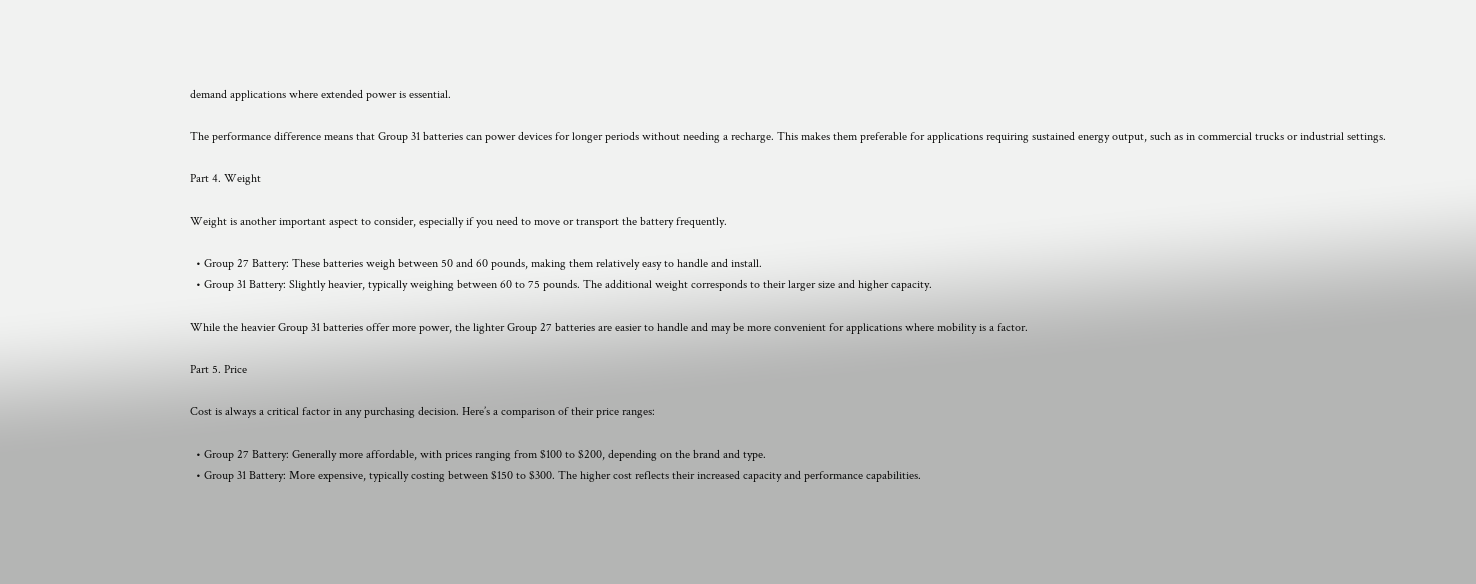demand applications where extended power is essential.

The performance difference means that Group 31 batteries can power devices for longer periods without needing a recharge. This makes them preferable for applications requiring sustained energy output, such as in commercial trucks or industrial settings.

Part 4. Weight

Weight is another important aspect to consider, especially if you need to move or transport the battery frequently.

  • Group 27 Battery: These batteries weigh between 50 and 60 pounds, making them relatively easy to handle and install.
  • Group 31 Battery: Slightly heavier, typically weighing between 60 to 75 pounds. The additional weight corresponds to their larger size and higher capacity.

While the heavier Group 31 batteries offer more power, the lighter Group 27 batteries are easier to handle and may be more convenient for applications where mobility is a factor.

Part 5. Price

Cost is always a critical factor in any purchasing decision. Here’s a comparison of their price ranges:

  • Group 27 Battery: Generally more affordable, with prices ranging from $100 to $200, depending on the brand and type.
  • Group 31 Battery: More expensive, typically costing between $150 to $300. The higher cost reflects their increased capacity and performance capabilities.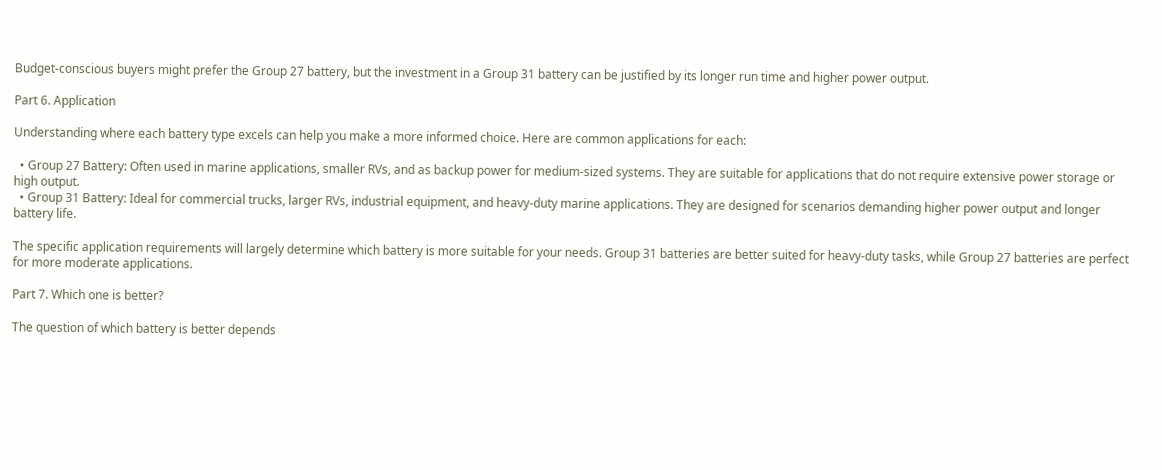Budget-conscious buyers might prefer the Group 27 battery, but the investment in a Group 31 battery can be justified by its longer run time and higher power output.

Part 6. Application

Understanding where each battery type excels can help you make a more informed choice. Here are common applications for each:

  • Group 27 Battery: Often used in marine applications, smaller RVs, and as backup power for medium-sized systems. They are suitable for applications that do not require extensive power storage or high output.
  • Group 31 Battery: Ideal for commercial trucks, larger RVs, industrial equipment, and heavy-duty marine applications. They are designed for scenarios demanding higher power output and longer battery life.

The specific application requirements will largely determine which battery is more suitable for your needs. Group 31 batteries are better suited for heavy-duty tasks, while Group 27 batteries are perfect for more moderate applications.

Part 7. Which one is better?

The question of which battery is better depends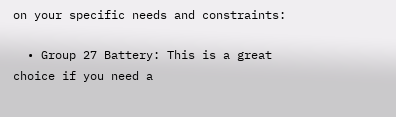on your specific needs and constraints:

  • Group 27 Battery: This is a great choice if you need a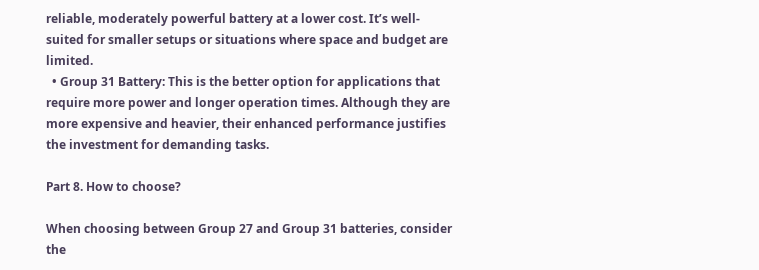reliable, moderately powerful battery at a lower cost. It’s well-suited for smaller setups or situations where space and budget are limited.
  • Group 31 Battery: This is the better option for applications that require more power and longer operation times. Although they are more expensive and heavier, their enhanced performance justifies the investment for demanding tasks.

Part 8. How to choose?

When choosing between Group 27 and Group 31 batteries, consider the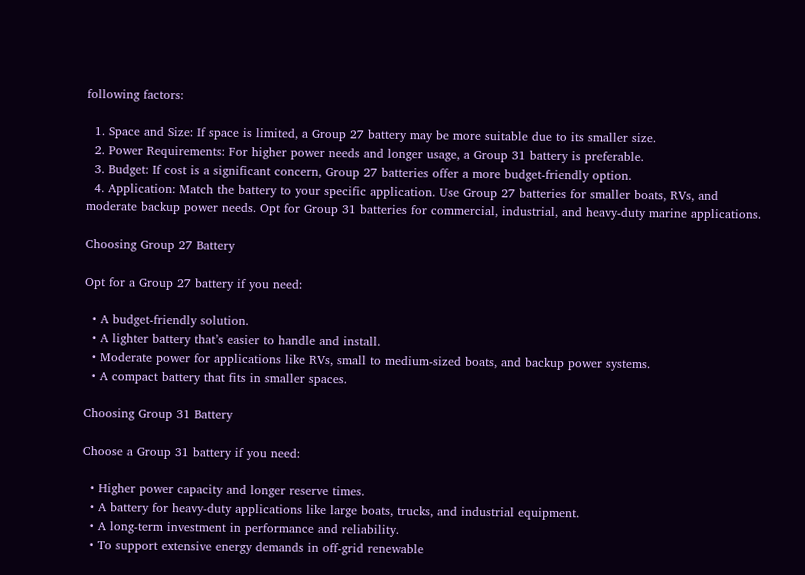following factors:

  1. Space and Size: If space is limited, a Group 27 battery may be more suitable due to its smaller size.
  2. Power Requirements: For higher power needs and longer usage, a Group 31 battery is preferable.
  3. Budget: If cost is a significant concern, Group 27 batteries offer a more budget-friendly option.
  4. Application: Match the battery to your specific application. Use Group 27 batteries for smaller boats, RVs, and moderate backup power needs. Opt for Group 31 batteries for commercial, industrial, and heavy-duty marine applications.

Choosing Group 27 Battery

Opt for a Group 27 battery if you need:

  • A budget-friendly solution.
  • A lighter battery that’s easier to handle and install.
  • Moderate power for applications like RVs, small to medium-sized boats, and backup power systems.
  • A compact battery that fits in smaller spaces.

Choosing Group 31 Battery

Choose a Group 31 battery if you need:

  • Higher power capacity and longer reserve times.
  • A battery for heavy-duty applications like large boats, trucks, and industrial equipment.
  • A long-term investment in performance and reliability.
  • To support extensive energy demands in off-grid renewable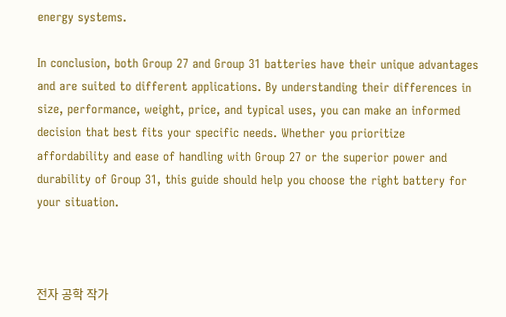energy systems.

In conclusion, both Group 27 and Group 31 batteries have their unique advantages and are suited to different applications. By understanding their differences in size, performance, weight, price, and typical uses, you can make an informed decision that best fits your specific needs. Whether you prioritize affordability and ease of handling with Group 27 or the superior power and durability of Group 31, this guide should help you choose the right battery for your situation.



전자 공학 작가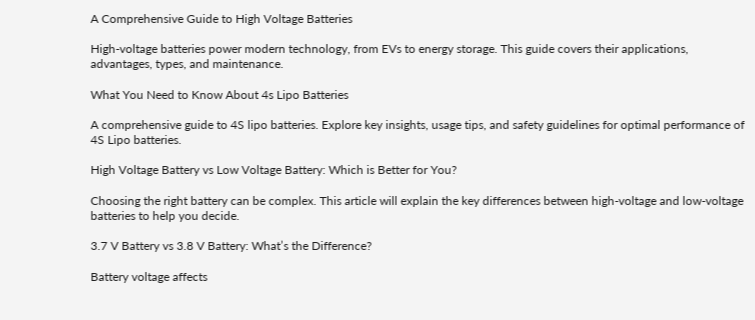A Comprehensive Guide to High Voltage Batteries

High-voltage batteries power modern technology, from EVs to energy storage. This guide covers their applications, advantages, types, and maintenance.

What You Need to Know About 4s Lipo Batteries

A comprehensive guide to 4S lipo batteries. Explore key insights, usage tips, and safety guidelines for optimal performance of 4S Lipo batteries.

High Voltage Battery vs Low Voltage Battery: Which is Better for You?

Choosing the right battery can be complex. This article will explain the key differences between high-voltage and low-voltage batteries to help you decide.

3.7 V Battery vs 3.8 V Battery: What’s the Difference?

Battery voltage affects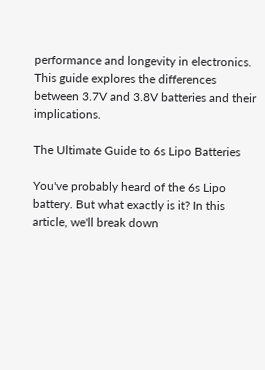performance and longevity in electronics. This guide explores the differences between 3.7V and 3.8V batteries and their implications.

The Ultimate Guide to 6s Lipo Batteries

You've probably heard of the 6s Lipo battery. But what exactly is it? In this article, we'll break down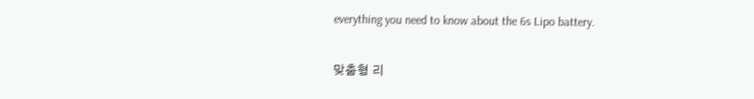everything you need to know about the 6s Lipo battery.

맞춤형 리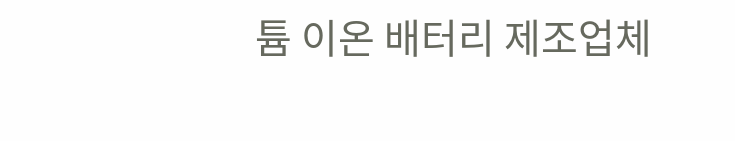튬 이온 배터리 제조업체